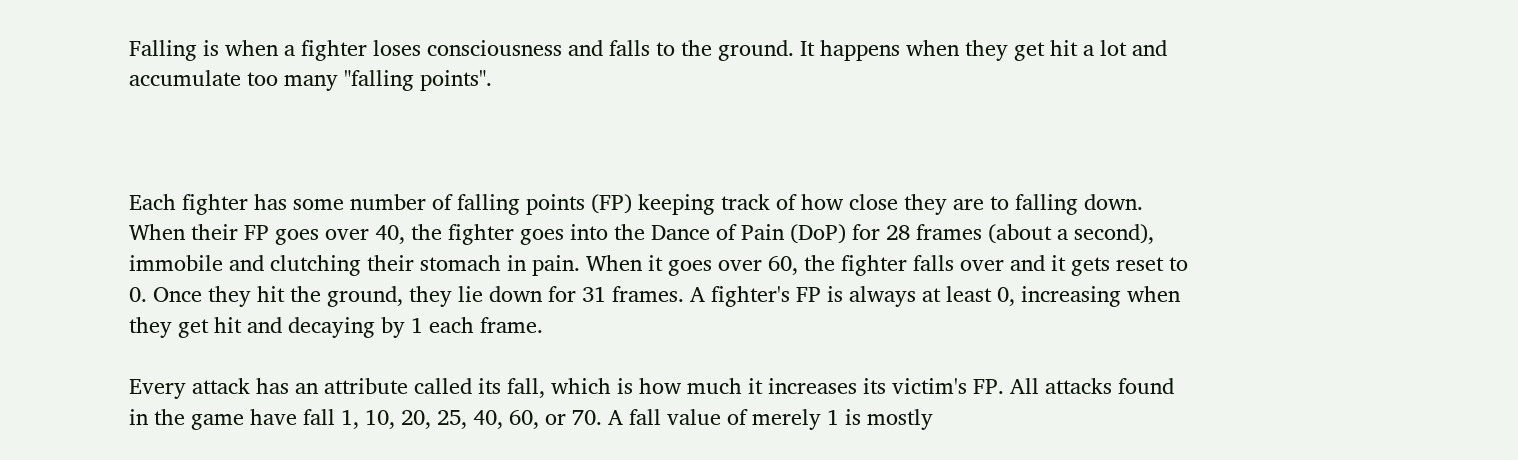Falling is when a fighter loses consciousness and falls to the ground. It happens when they get hit a lot and accumulate too many "falling points".



Each fighter has some number of falling points (FP) keeping track of how close they are to falling down. When their FP goes over 40, the fighter goes into the Dance of Pain (DoP) for 28 frames (about a second), immobile and clutching their stomach in pain. When it goes over 60, the fighter falls over and it gets reset to 0. Once they hit the ground, they lie down for 31 frames. A fighter's FP is always at least 0, increasing when they get hit and decaying by 1 each frame.

Every attack has an attribute called its fall, which is how much it increases its victim's FP. All attacks found in the game have fall 1, 10, 20, 25, 40, 60, or 70. A fall value of merely 1 is mostly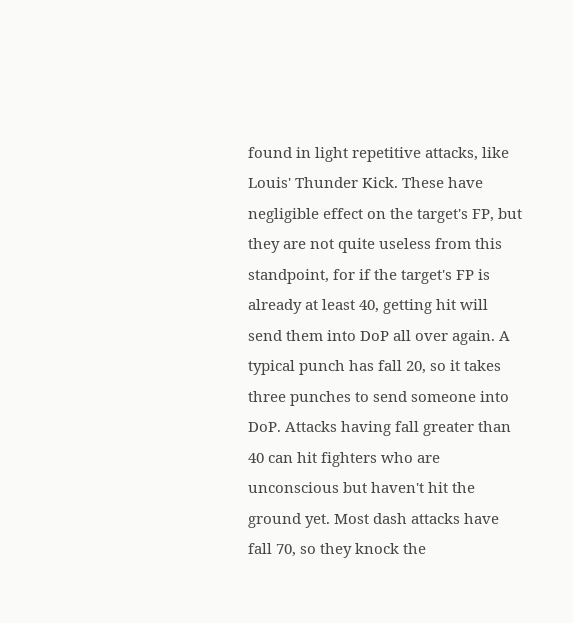found in light repetitive attacks, like Louis' Thunder Kick. These have negligible effect on the target's FP, but they are not quite useless from this standpoint, for if the target's FP is already at least 40, getting hit will send them into DoP all over again. A typical punch has fall 20, so it takes three punches to send someone into DoP. Attacks having fall greater than 40 can hit fighters who are unconscious but haven't hit the ground yet. Most dash attacks have fall 70, so they knock the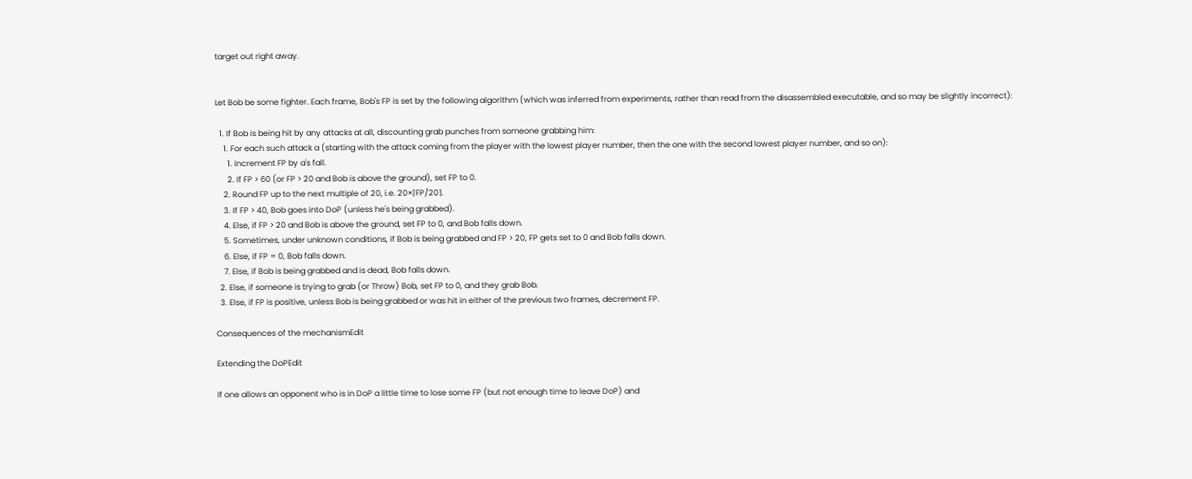target out right away.


Let Bob be some fighter. Each frame, Bob's FP is set by the following algorithm (which was inferred from experiments, rather than read from the disassembled executable, and so may be slightly incorrect):

  1. If Bob is being hit by any attacks at all, discounting grab punches from someone grabbing him:
    1. For each such attack a (starting with the attack coming from the player with the lowest player number, then the one with the second lowest player number, and so on):
      1. Increment FP by a's fall.
      2. If FP > 60 (or FP > 20 and Bob is above the ground), set FP to 0.
    2. Round FP up to the next multiple of 20, i.e. 20×⌈FP/20⌉.
    3. If FP > 40, Bob goes into DoP (unless he's being grabbed).
    4. Else, if FP > 20 and Bob is above the ground, set FP to 0, and Bob falls down.
    5. Sometimes, under unknown conditions, if Bob is being grabbed and FP > 20, FP gets set to 0 and Bob falls down.
    6. Else, if FP = 0, Bob falls down.
    7. Else, if Bob is being grabbed and is dead, Bob falls down.
  2. Else, if someone is trying to grab (or Throw) Bob, set FP to 0, and they grab Bob.
  3. Else, if FP is positive, unless Bob is being grabbed or was hit in either of the previous two frames, decrement FP.

Consequences of the mechanismEdit

Extending the DoPEdit

If one allows an opponent who is in DoP a little time to lose some FP (but not enough time to leave DoP) and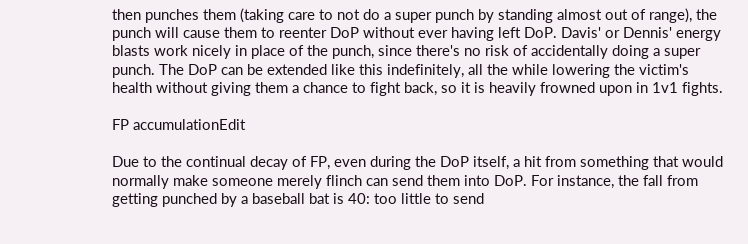then punches them (taking care to not do a super punch by standing almost out of range), the punch will cause them to reenter DoP without ever having left DoP. Davis' or Dennis' energy blasts work nicely in place of the punch, since there's no risk of accidentally doing a super punch. The DoP can be extended like this indefinitely, all the while lowering the victim's health without giving them a chance to fight back, so it is heavily frowned upon in 1v1 fights.

FP accumulationEdit

Due to the continual decay of FP, even during the DoP itself, a hit from something that would normally make someone merely flinch can send them into DoP. For instance, the fall from getting punched by a baseball bat is 40: too little to send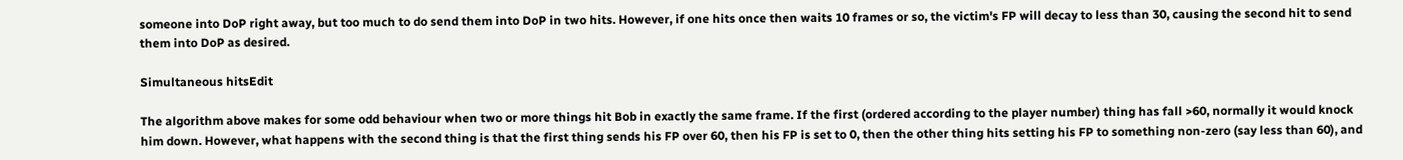someone into DoP right away, but too much to do send them into DoP in two hits. However, if one hits once then waits 10 frames or so, the victim's FP will decay to less than 30, causing the second hit to send them into DoP as desired.

Simultaneous hitsEdit

The algorithm above makes for some odd behaviour when two or more things hit Bob in exactly the same frame. If the first (ordered according to the player number) thing has fall >60, normally it would knock him down. However, what happens with the second thing is that the first thing sends his FP over 60, then his FP is set to 0, then the other thing hits setting his FP to something non-zero (say less than 60), and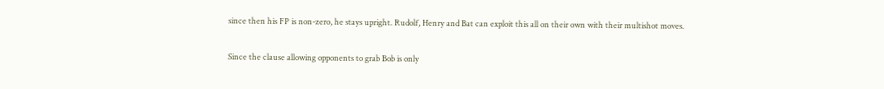since then his FP is non-zero, he stays upright. Rudolf, Henry and Bat can exploit this all on their own with their multishot moves.

Since the clause allowing opponents to grab Bob is only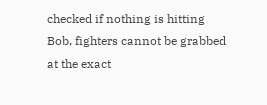checked if nothing is hitting Bob, fighters cannot be grabbed at the exact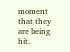moment that they are being hit.